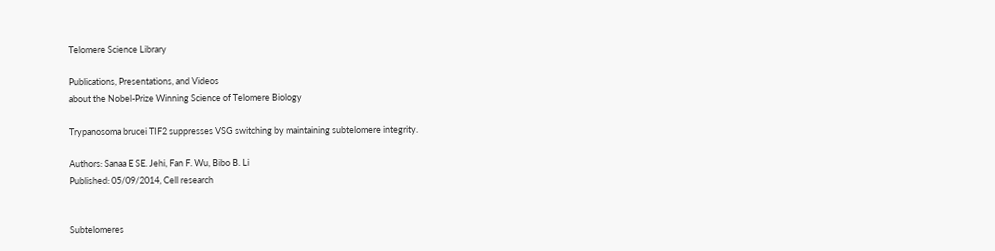Telomere Science Library

Publications, Presentations, and Videos
about the Nobel-Prize Winning Science of Telomere Biology

Trypanosoma brucei TIF2 suppresses VSG switching by maintaining subtelomere integrity.

Authors: Sanaa E SE. Jehi, Fan F. Wu, Bibo B. Li
Published: 05/09/2014, Cell research


Subtelomeres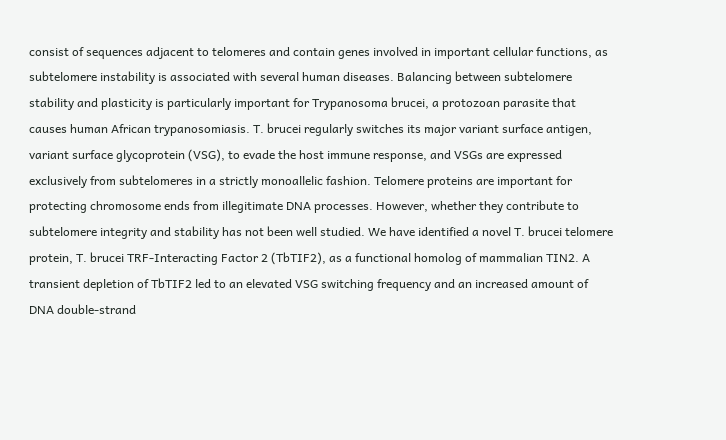consist of sequences adjacent to telomeres and contain genes involved in important cellular functions, as subtelomere instability is associated with several human diseases. Balancing between subtelomere stability and plasticity is particularly important for Trypanosoma brucei, a protozoan parasite that causes human African trypanosomiasis. T. brucei regularly switches its major variant surface antigen, variant surface glycoprotein (VSG), to evade the host immune response, and VSGs are expressed exclusively from subtelomeres in a strictly monoallelic fashion. Telomere proteins are important for protecting chromosome ends from illegitimate DNA processes. However, whether they contribute to subtelomere integrity and stability has not been well studied. We have identified a novel T. brucei telomere protein, T. brucei TRF-Interacting Factor 2 (TbTIF2), as a functional homolog of mammalian TIN2. A transient depletion of TbTIF2 led to an elevated VSG switching frequency and an increased amount of DNA double-strand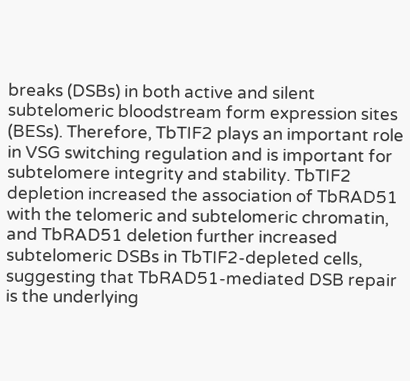breaks (DSBs) in both active and silent subtelomeric bloodstream form expression sites (BESs). Therefore, TbTIF2 plays an important role in VSG switching regulation and is important for subtelomere integrity and stability. TbTIF2 depletion increased the association of TbRAD51 with the telomeric and subtelomeric chromatin, and TbRAD51 deletion further increased subtelomeric DSBs in TbTIF2-depleted cells, suggesting that TbRAD51-mediated DSB repair is the underlying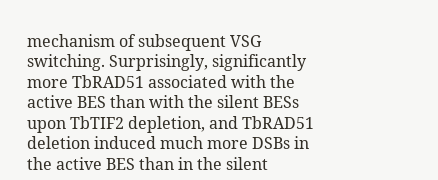mechanism of subsequent VSG switching. Surprisingly, significantly more TbRAD51 associated with the active BES than with the silent BESs upon TbTIF2 depletion, and TbRAD51 deletion induced much more DSBs in the active BES than in the silent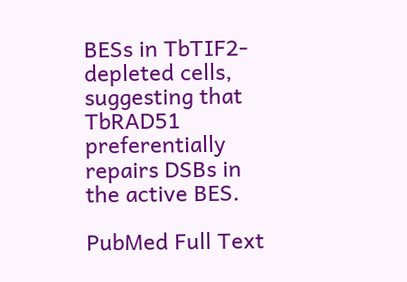BESs in TbTIF2-depleted cells, suggesting that TbRAD51 preferentially repairs DSBs in the active BES.

PubMed Full Text